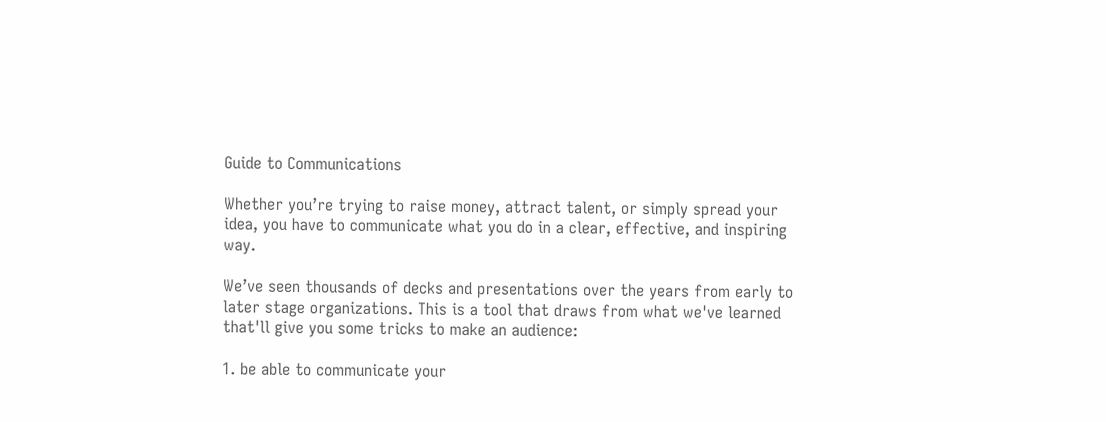Guide to Communications

Whether you’re trying to raise money, attract talent, or simply spread your idea, you have to communicate what you do in a clear, effective, and inspiring way.

We’ve seen thousands of decks and presentations over the years from early to later stage organizations. This is a tool that draws from what we've learned that'll give you some tricks to make an audience:

1. be able to communicate your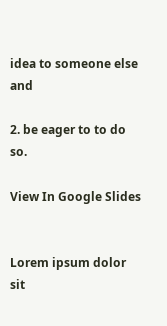idea to someone else and

2. be eager to to do so.

View In Google Slides


Lorem ipsum dolor sit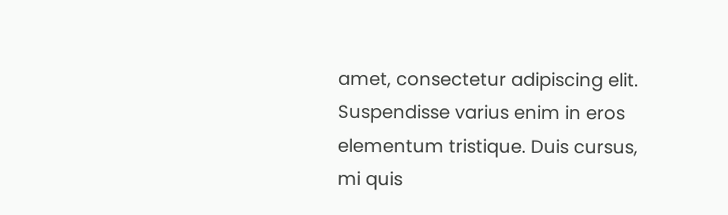amet, consectetur adipiscing elit. Suspendisse varius enim in eros elementum tristique. Duis cursus, mi quis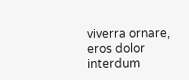viverra ornare, eros dolor interdum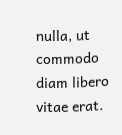nulla, ut commodo diam libero vitae erat.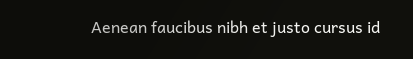Aenean faucibus nibh et justo cursus id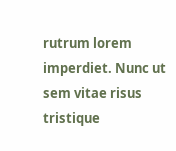rutrum lorem imperdiet. Nunc ut sem vitae risus tristique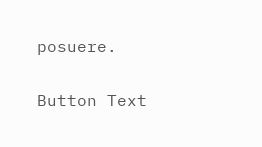posuere.

Button Text